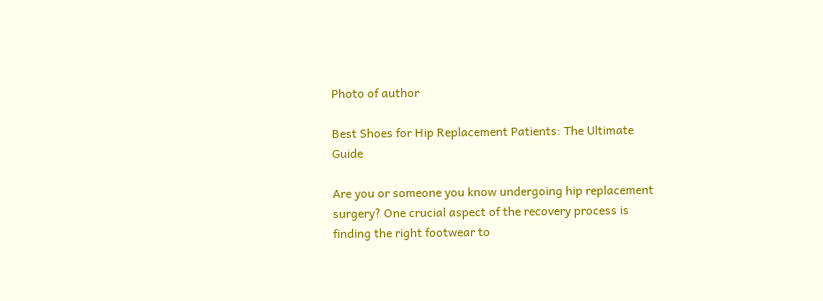Photo of author

Best Shoes for Hip Replacement Patients: The Ultimate Guide

Are you or someone you know undergoing hip replacement surgery? One crucial aspect of the recovery process is finding the right footwear to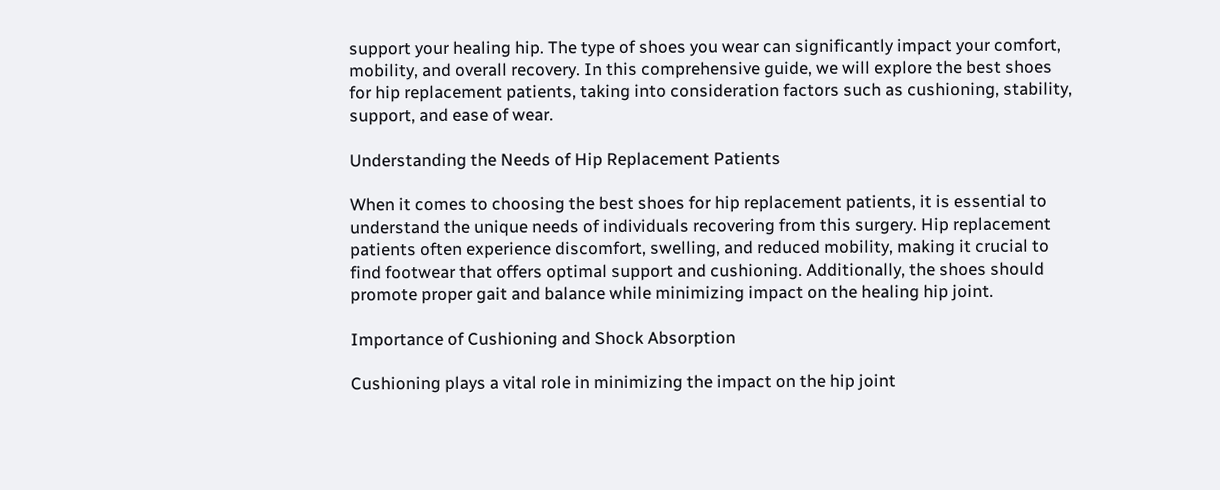support your healing hip. The type of shoes you wear can significantly impact your comfort, mobility, and overall recovery. In this comprehensive guide, we will explore the best shoes for hip replacement patients, taking into consideration factors such as cushioning, stability, support, and ease of wear.

Understanding the Needs of Hip Replacement Patients

When it comes to choosing the best shoes for hip replacement patients, it is essential to understand the unique needs of individuals recovering from this surgery. Hip replacement patients often experience discomfort, swelling, and reduced mobility, making it crucial to find footwear that offers optimal support and cushioning. Additionally, the shoes should promote proper gait and balance while minimizing impact on the healing hip joint.

Importance of Cushioning and Shock Absorption

Cushioning plays a vital role in minimizing the impact on the hip joint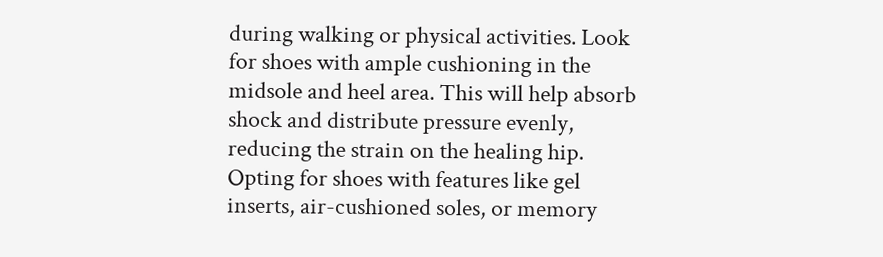during walking or physical activities. Look for shoes with ample cushioning in the midsole and heel area. This will help absorb shock and distribute pressure evenly, reducing the strain on the healing hip. Opting for shoes with features like gel inserts, air-cushioned soles, or memory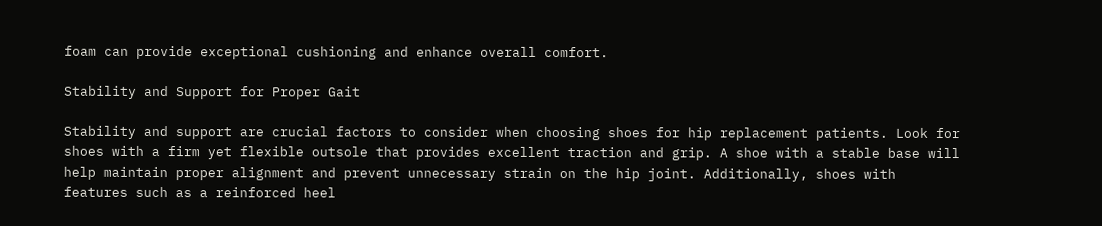foam can provide exceptional cushioning and enhance overall comfort.

Stability and Support for Proper Gait

Stability and support are crucial factors to consider when choosing shoes for hip replacement patients. Look for shoes with a firm yet flexible outsole that provides excellent traction and grip. A shoe with a stable base will help maintain proper alignment and prevent unnecessary strain on the hip joint. Additionally, shoes with features such as a reinforced heel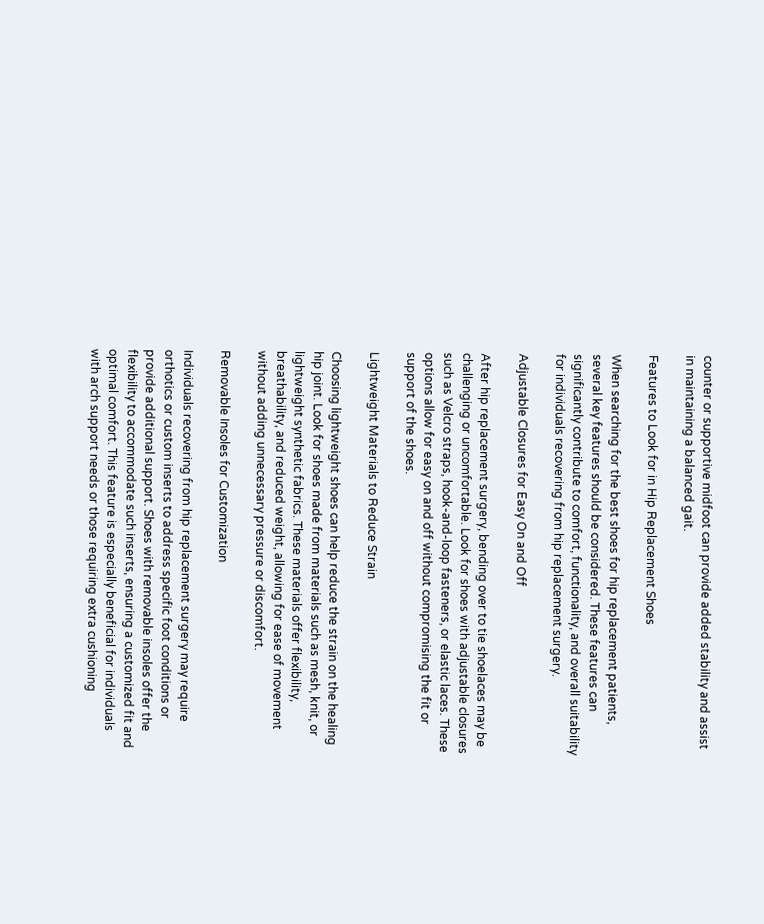counter or supportive midfoot can provide added stability and assist in maintaining a balanced gait.

Features to Look for in Hip Replacement Shoes

When searching for the best shoes for hip replacement patients, several key features should be considered. These features can significantly contribute to comfort, functionality, and overall suitability for individuals recovering from hip replacement surgery.

Adjustable Closures for Easy On and Off

After hip replacement surgery, bending over to tie shoelaces may be challenging or uncomfortable. Look for shoes with adjustable closures such as Velcro straps, hook-and-loop fasteners, or elastic laces. These options allow for easy on and off without compromising the fit or support of the shoes.

Lightweight Materials to Reduce Strain

Choosing lightweight shoes can help reduce the strain on the healing hip joint. Look for shoes made from materials such as mesh, knit, or lightweight synthetic fabrics. These materials offer flexibility, breathability, and reduced weight, allowing for ease of movement without adding unnecessary pressure or discomfort.

Removable Insoles for Customization

Individuals recovering from hip replacement surgery may require orthotics or custom inserts to address specific foot conditions or provide additional support. Shoes with removable insoles offer the flexibility to accommodate such inserts, ensuring a customized fit and optimal comfort. This feature is especially beneficial for individuals with arch support needs or those requiring extra cushioning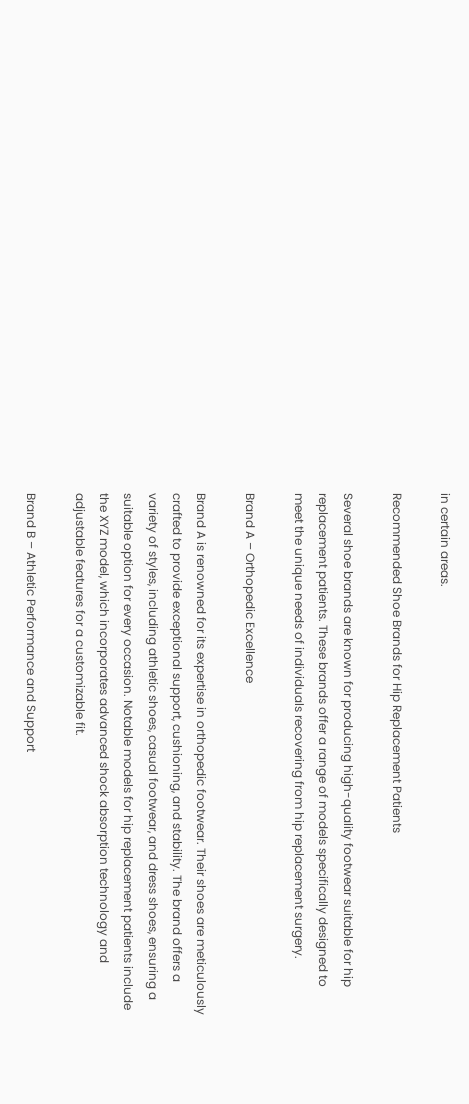in certain areas.

Recommended Shoe Brands for Hip Replacement Patients

Several shoe brands are known for producing high-quality footwear suitable for hip replacement patients. These brands offer a range of models specifically designed to meet the unique needs of individuals recovering from hip replacement surgery.

Brand A – Orthopedic Excellence

Brand A is renowned for its expertise in orthopedic footwear. Their shoes are meticulously crafted to provide exceptional support, cushioning, and stability. The brand offers a variety of styles, including athletic shoes, casual footwear, and dress shoes, ensuring a suitable option for every occasion. Notable models for hip replacement patients include the XYZ model, which incorporates advanced shock absorption technology and adjustable features for a customizable fit.

Brand B – Athletic Performance and Support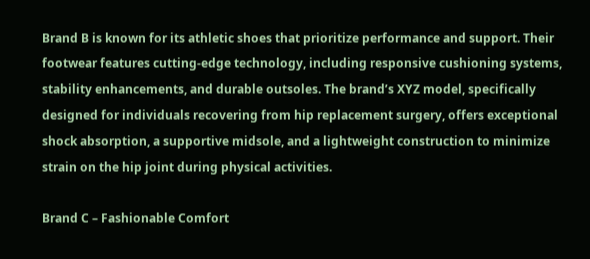Brand B is known for its athletic shoes that prioritize performance and support. Their footwear features cutting-edge technology, including responsive cushioning systems, stability enhancements, and durable outsoles. The brand’s XYZ model, specifically designed for individuals recovering from hip replacement surgery, offers exceptional shock absorption, a supportive midsole, and a lightweight construction to minimize strain on the hip joint during physical activities.

Brand C – Fashionable Comfort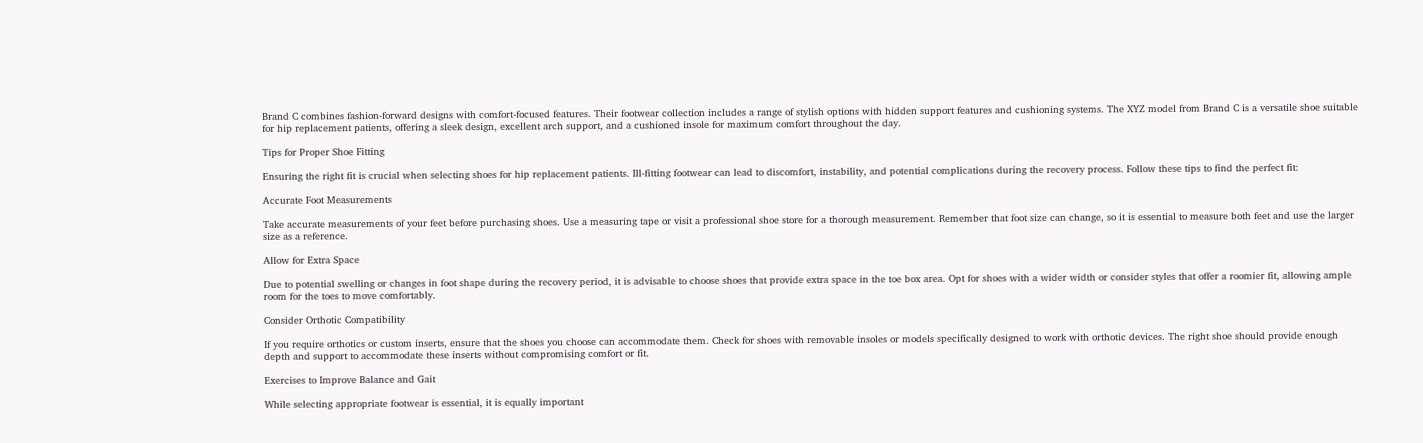Brand C combines fashion-forward designs with comfort-focused features. Their footwear collection includes a range of stylish options with hidden support features and cushioning systems. The XYZ model from Brand C is a versatile shoe suitable for hip replacement patients, offering a sleek design, excellent arch support, and a cushioned insole for maximum comfort throughout the day.

Tips for Proper Shoe Fitting

Ensuring the right fit is crucial when selecting shoes for hip replacement patients. Ill-fitting footwear can lead to discomfort, instability, and potential complications during the recovery process. Follow these tips to find the perfect fit:

Accurate Foot Measurements

Take accurate measurements of your feet before purchasing shoes. Use a measuring tape or visit a professional shoe store for a thorough measurement. Remember that foot size can change, so it is essential to measure both feet and use the larger size as a reference.

Allow for Extra Space

Due to potential swelling or changes in foot shape during the recovery period, it is advisable to choose shoes that provide extra space in the toe box area. Opt for shoes with a wider width or consider styles that offer a roomier fit, allowing ample room for the toes to move comfortably.

Consider Orthotic Compatibility

If you require orthotics or custom inserts, ensure that the shoes you choose can accommodate them. Check for shoes with removable insoles or models specifically designed to work with orthotic devices. The right shoe should provide enough depth and support to accommodate these inserts without compromising comfort or fit.

Exercises to Improve Balance and Gait

While selecting appropriate footwear is essential, it is equally important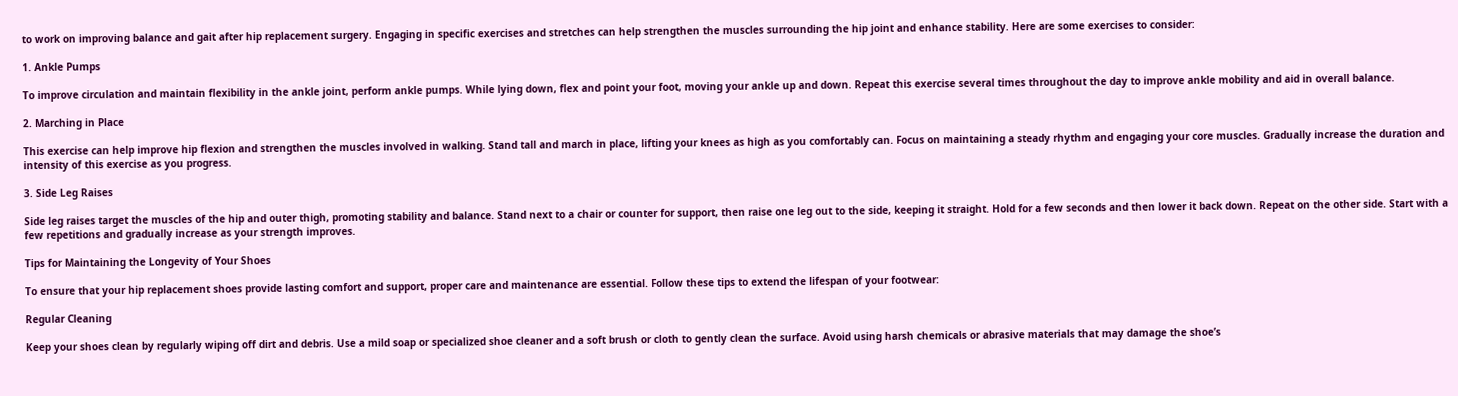to work on improving balance and gait after hip replacement surgery. Engaging in specific exercises and stretches can help strengthen the muscles surrounding the hip joint and enhance stability. Here are some exercises to consider:

1. Ankle Pumps

To improve circulation and maintain flexibility in the ankle joint, perform ankle pumps. While lying down, flex and point your foot, moving your ankle up and down. Repeat this exercise several times throughout the day to improve ankle mobility and aid in overall balance.

2. Marching in Place

This exercise can help improve hip flexion and strengthen the muscles involved in walking. Stand tall and march in place, lifting your knees as high as you comfortably can. Focus on maintaining a steady rhythm and engaging your core muscles. Gradually increase the duration and intensity of this exercise as you progress.

3. Side Leg Raises

Side leg raises target the muscles of the hip and outer thigh, promoting stability and balance. Stand next to a chair or counter for support, then raise one leg out to the side, keeping it straight. Hold for a few seconds and then lower it back down. Repeat on the other side. Start with a few repetitions and gradually increase as your strength improves.

Tips for Maintaining the Longevity of Your Shoes

To ensure that your hip replacement shoes provide lasting comfort and support, proper care and maintenance are essential. Follow these tips to extend the lifespan of your footwear:

Regular Cleaning

Keep your shoes clean by regularly wiping off dirt and debris. Use a mild soap or specialized shoe cleaner and a soft brush or cloth to gently clean the surface. Avoid using harsh chemicals or abrasive materials that may damage the shoe’s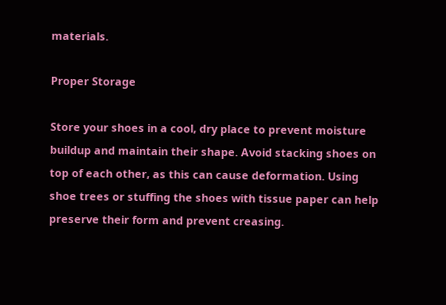materials.

Proper Storage

Store your shoes in a cool, dry place to prevent moisture buildup and maintain their shape. Avoid stacking shoes on top of each other, as this can cause deformation. Using shoe trees or stuffing the shoes with tissue paper can help preserve their form and prevent creasing.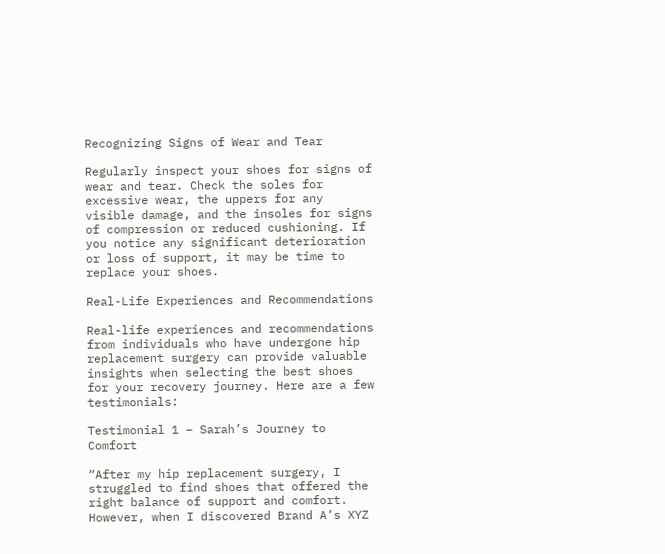Recognizing Signs of Wear and Tear

Regularly inspect your shoes for signs of wear and tear. Check the soles for excessive wear, the uppers for any visible damage, and the insoles for signs of compression or reduced cushioning. If you notice any significant deterioration or loss of support, it may be time to replace your shoes.

Real-Life Experiences and Recommendations

Real-life experiences and recommendations from individuals who have undergone hip replacement surgery can provide valuable insights when selecting the best shoes for your recovery journey. Here are a few testimonials:

Testimonial 1 – Sarah’s Journey to Comfort

“After my hip replacement surgery, I struggled to find shoes that offered the right balance of support and comfort. However, when I discovered Brand A’s XYZ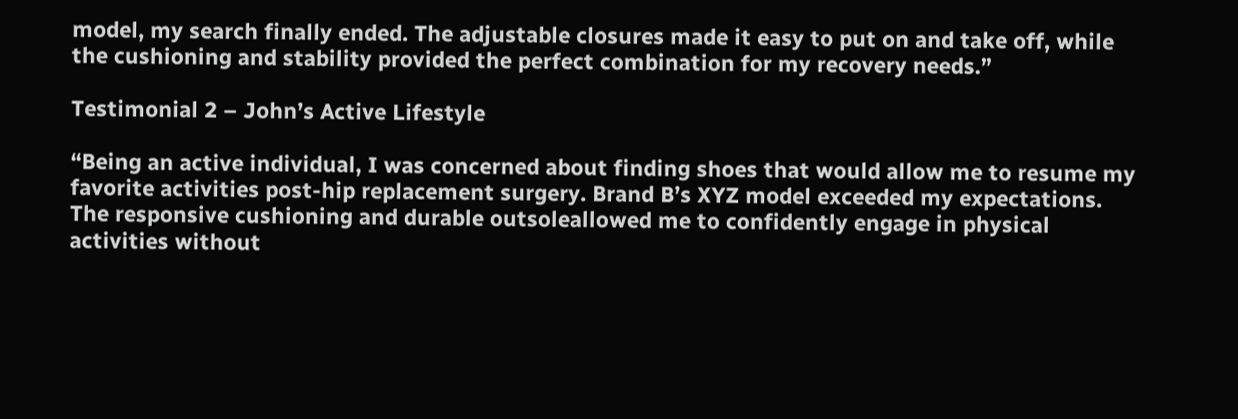model, my search finally ended. The adjustable closures made it easy to put on and take off, while the cushioning and stability provided the perfect combination for my recovery needs.”

Testimonial 2 – John’s Active Lifestyle

“Being an active individual, I was concerned about finding shoes that would allow me to resume my favorite activities post-hip replacement surgery. Brand B’s XYZ model exceeded my expectations. The responsive cushioning and durable outsoleallowed me to confidently engage in physical activities without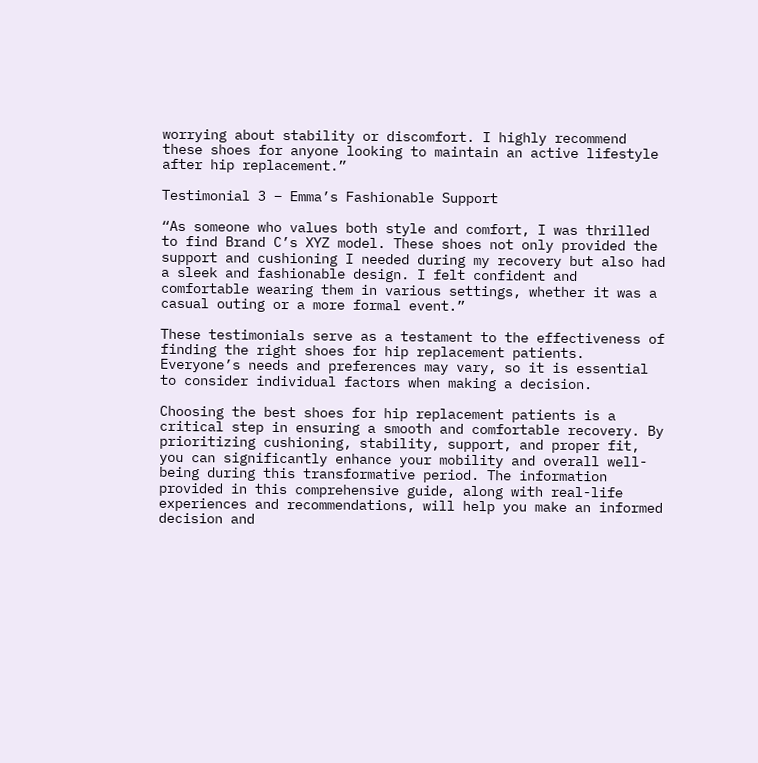worrying about stability or discomfort. I highly recommend these shoes for anyone looking to maintain an active lifestyle after hip replacement.”

Testimonial 3 – Emma’s Fashionable Support

“As someone who values both style and comfort, I was thrilled to find Brand C’s XYZ model. These shoes not only provided the support and cushioning I needed during my recovery but also had a sleek and fashionable design. I felt confident and comfortable wearing them in various settings, whether it was a casual outing or a more formal event.”

These testimonials serve as a testament to the effectiveness of finding the right shoes for hip replacement patients. Everyone’s needs and preferences may vary, so it is essential to consider individual factors when making a decision.

Choosing the best shoes for hip replacement patients is a critical step in ensuring a smooth and comfortable recovery. By prioritizing cushioning, stability, support, and proper fit, you can significantly enhance your mobility and overall well-being during this transformative period. The information provided in this comprehensive guide, along with real-life experiences and recommendations, will help you make an informed decision and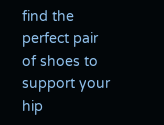find the perfect pair of shoes to support your hip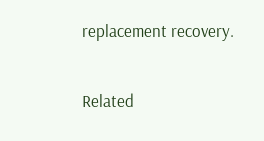replacement recovery.

Related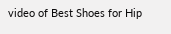video of Best Shoes for Hip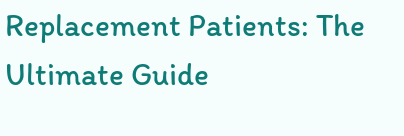Replacement Patients: The Ultimate Guide